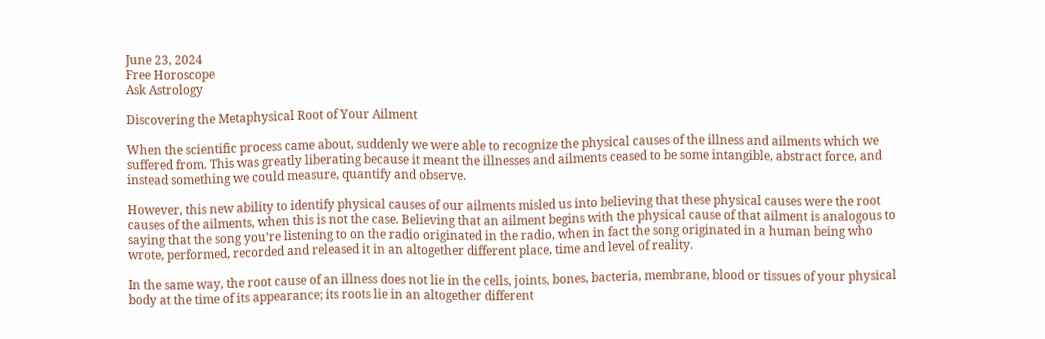June 23, 2024
Free Horoscope
Ask Astrology

Discovering the Metaphysical Root of Your Ailment

When the scientific process came about, suddenly we were able to recognize the physical causes of the illness and ailments which we suffered from. This was greatly liberating because it meant the illnesses and ailments ceased to be some intangible, abstract force, and instead something we could measure, quantify and observe.

However, this new ability to identify physical causes of our ailments misled us into believing that these physical causes were the root causes of the ailments, when this is not the case. Believing that an ailment begins with the physical cause of that ailment is analogous to saying that the song you’re listening to on the radio originated in the radio, when in fact the song originated in a human being who wrote, performed, recorded and released it in an altogether different place, time and level of reality.

In the same way, the root cause of an illness does not lie in the cells, joints, bones, bacteria, membrane, blood or tissues of your physical body at the time of its appearance; its roots lie in an altogether different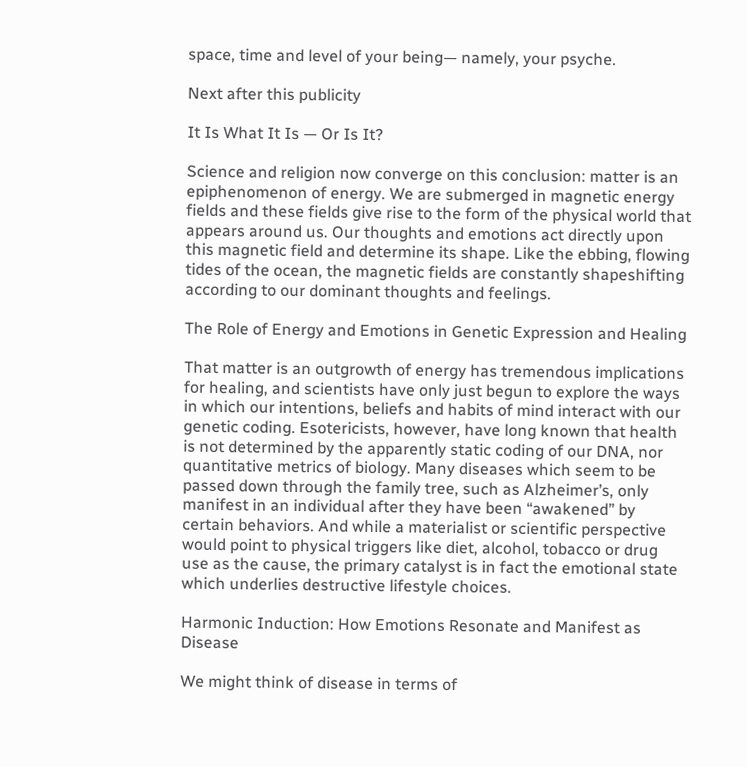space, time and level of your being— namely, your psyche.

Next after this publicity

It Is What It Is — Or Is It?

Science and religion now converge on this conclusion: matter is an epiphenomenon of energy. We are submerged in magnetic energy fields and these fields give rise to the form of the physical world that appears around us. Our thoughts and emotions act directly upon this magnetic field and determine its shape. Like the ebbing, flowing tides of the ocean, the magnetic fields are constantly shapeshifting according to our dominant thoughts and feelings.

The Role of Energy and Emotions in Genetic Expression and Healing

That matter is an outgrowth of energy has tremendous implications for healing, and scientists have only just begun to explore the ways in which our intentions, beliefs and habits of mind interact with our genetic coding. Esotericists, however, have long known that health is not determined by the apparently static coding of our DNA, nor quantitative metrics of biology. Many diseases which seem to be passed down through the family tree, such as Alzheimer’s, only manifest in an individual after they have been “awakened” by certain behaviors. And while a materialist or scientific perspective would point to physical triggers like diet, alcohol, tobacco or drug use as the cause, the primary catalyst is in fact the emotional state which underlies destructive lifestyle choices.

Harmonic Induction: How Emotions Resonate and Manifest as Disease

We might think of disease in terms of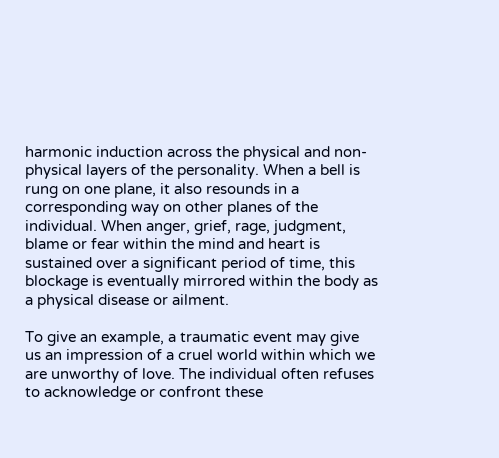harmonic induction across the physical and non-physical layers of the personality. When a bell is rung on one plane, it also resounds in a corresponding way on other planes of the individual. When anger, grief, rage, judgment, blame or fear within the mind and heart is sustained over a significant period of time, this blockage is eventually mirrored within the body as a physical disease or ailment.

To give an example, a traumatic event may give us an impression of a cruel world within which we are unworthy of love. The individual often refuses to acknowledge or confront these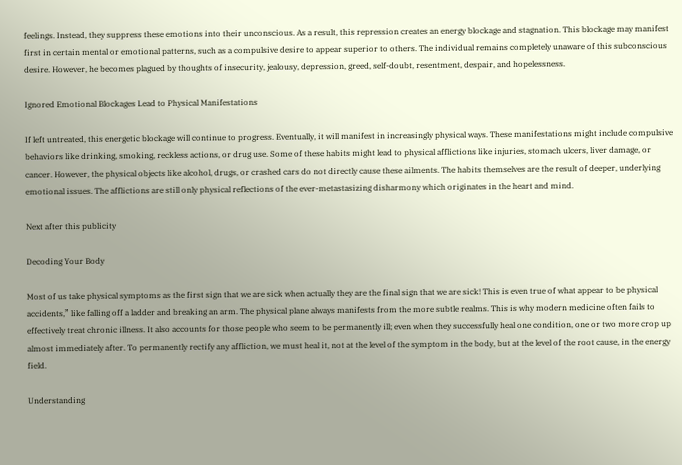feelings. Instead, they suppress these emotions into their unconscious. As a result, this repression creates an energy blockage and stagnation. This blockage may manifest first in certain mental or emotional patterns, such as a compulsive desire to appear superior to others. The individual remains completely unaware of this subconscious desire. However, he becomes plagued by thoughts of insecurity, jealousy, depression, greed, self-doubt, resentment, despair, and hopelessness.

Ignored Emotional Blockages Lead to Physical Manifestations

If left untreated, this energetic blockage will continue to progress. Eventually, it will manifest in increasingly physical ways. These manifestations might include compulsive behaviors like drinking, smoking, reckless actions, or drug use. Some of these habits might lead to physical afflictions like injuries, stomach ulcers, liver damage, or cancer. However, the physical objects like alcohol, drugs, or crashed cars do not directly cause these ailments. The habits themselves are the result of deeper, underlying emotional issues. The afflictions are still only physical reflections of the ever-metastasizing disharmony which originates in the heart and mind.

Next after this publicity

Decoding Your Body

Most of us take physical symptoms as the first sign that we are sick when actually they are the final sign that we are sick! This is even true of what appear to be physical accidents,” like falling off a ladder and breaking an arm. The physical plane always manifests from the more subtle realms. This is why modern medicine often fails to effectively treat chronic illness. It also accounts for those people who seem to be permanently ill; even when they successfully heal one condition, one or two more crop up almost immediately after. To permanently rectify any affliction, we must heal it, not at the level of the symptom in the body, but at the level of the root cause, in the energy field.

Understanding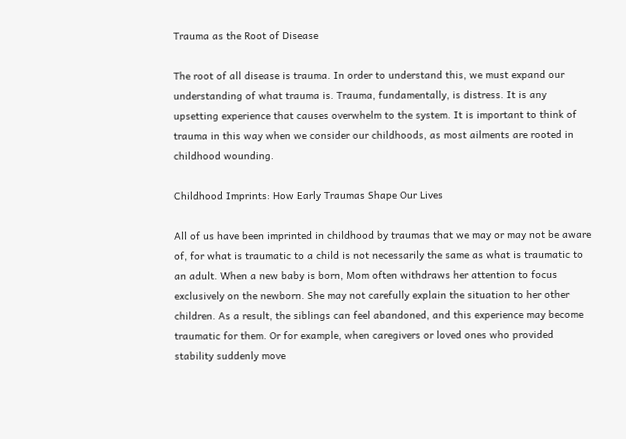Trauma as the Root of Disease

The root of all disease is trauma. In order to understand this, we must expand our understanding of what trauma is. Trauma, fundamentally, is distress. It is any upsetting experience that causes overwhelm to the system. It is important to think of trauma in this way when we consider our childhoods, as most ailments are rooted in childhood wounding.

Childhood Imprints: How Early Traumas Shape Our Lives

All of us have been imprinted in childhood by traumas that we may or may not be aware of, for what is traumatic to a child is not necessarily the same as what is traumatic to an adult. When a new baby is born, Mom often withdraws her attention to focus exclusively on the newborn. She may not carefully explain the situation to her other children. As a result, the siblings can feel abandoned, and this experience may become traumatic for them. Or for example, when caregivers or loved ones who provided stability suddenly move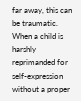far away, this can be traumatic. When a child is harshly reprimanded for self-expression without a proper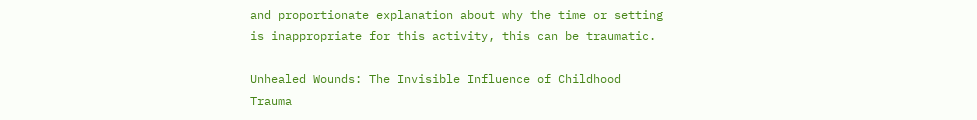and proportionate explanation about why the time or setting is inappropriate for this activity, this can be traumatic.

Unhealed Wounds: The Invisible Influence of Childhood Trauma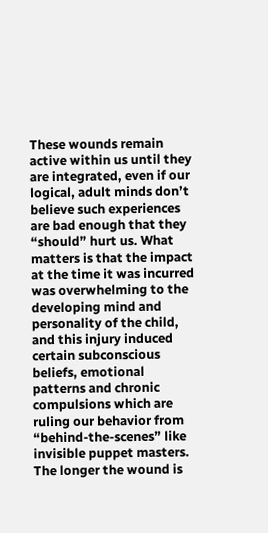These wounds remain active within us until they are integrated, even if our logical, adult minds don’t believe such experiences are bad enough that they “should” hurt us. What matters is that the impact at the time it was incurred was overwhelming to the developing mind and personality of the child, and this injury induced certain subconscious beliefs, emotional patterns and chronic compulsions which are ruling our behavior from “behind-the-scenes” like invisible puppet masters. The longer the wound is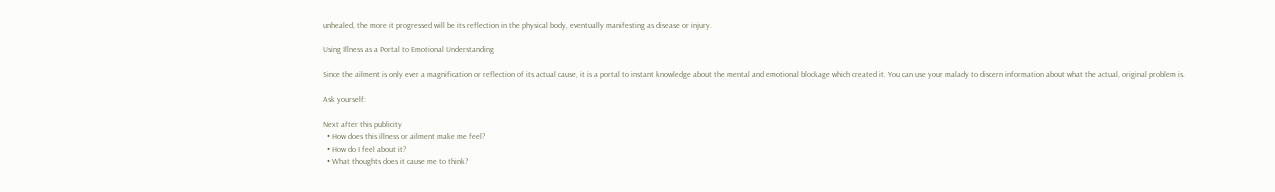unhealed, the more it progressed will be its reflection in the physical body, eventually manifesting as disease or injury.

Using Illness as a Portal to Emotional Understanding

Since the ailment is only ever a magnification or reflection of its actual cause, it is a portal to instant knowledge about the mental and emotional blockage which created it. You can use your malady to discern information about what the actual, original problem is.

Ask yourself:

Next after this publicity
  • How does this illness or ailment make me feel?
  • How do I feel about it?
  • What thoughts does it cause me to think?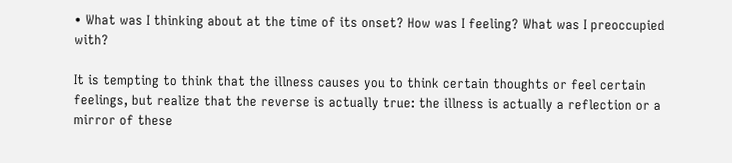• What was I thinking about at the time of its onset? How was I feeling? What was I preoccupied with?

It is tempting to think that the illness causes you to think certain thoughts or feel certain feelings, but realize that the reverse is actually true: the illness is actually a reflection or a mirror of these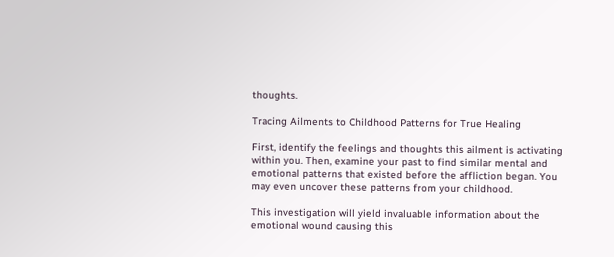thoughts.

Tracing Ailments to Childhood Patterns for True Healing

First, identify the feelings and thoughts this ailment is activating within you. Then, examine your past to find similar mental and emotional patterns that existed before the affliction began. You may even uncover these patterns from your childhood.

This investigation will yield invaluable information about the emotional wound causing this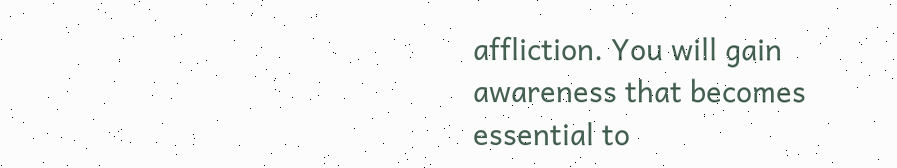affliction. You will gain awareness that becomes essential to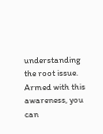understanding the root issue. Armed with this awareness, you can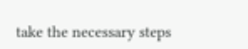take the necessary steps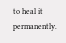to heal it permanently.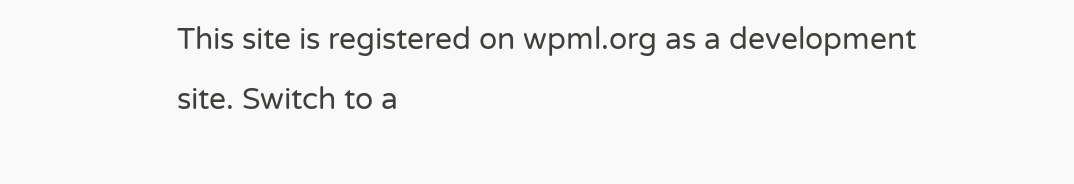This site is registered on wpml.org as a development site. Switch to a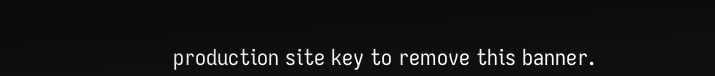production site key to remove this banner.